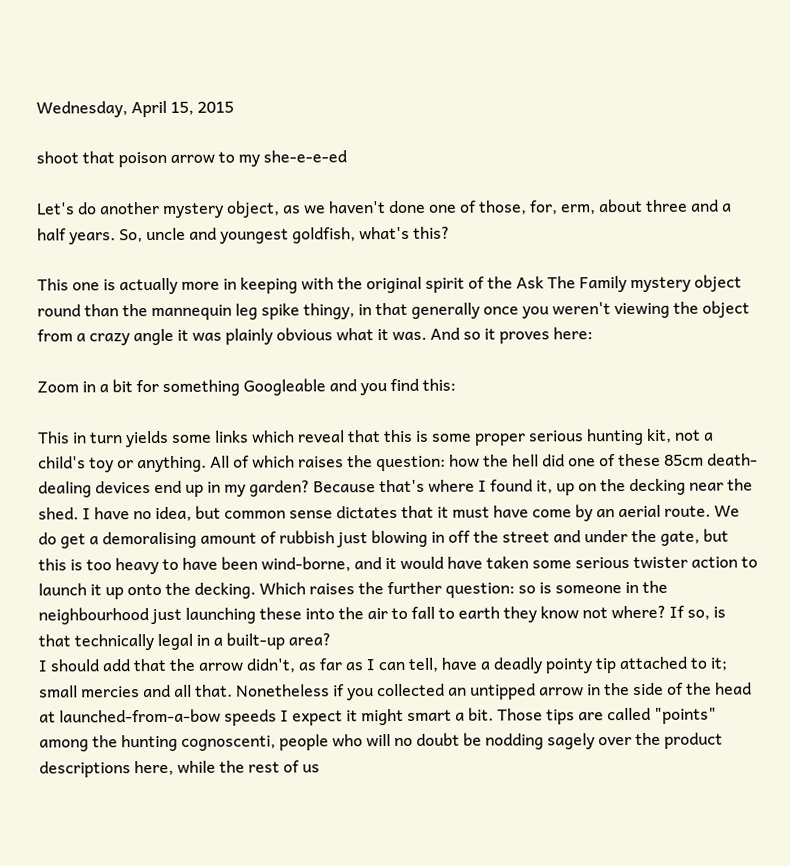Wednesday, April 15, 2015

shoot that poison arrow to my she-e-e-ed

Let's do another mystery object, as we haven't done one of those, for, erm, about three and a half years. So, uncle and youngest goldfish, what's this?

This one is actually more in keeping with the original spirit of the Ask The Family mystery object round than the mannequin leg spike thingy, in that generally once you weren't viewing the object from a crazy angle it was plainly obvious what it was. And so it proves here:

Zoom in a bit for something Googleable and you find this:

This in turn yields some links which reveal that this is some proper serious hunting kit, not a child's toy or anything. All of which raises the question: how the hell did one of these 85cm death-dealing devices end up in my garden? Because that's where I found it, up on the decking near the shed. I have no idea, but common sense dictates that it must have come by an aerial route. We do get a demoralising amount of rubbish just blowing in off the street and under the gate, but this is too heavy to have been wind-borne, and it would have taken some serious twister action to launch it up onto the decking. Which raises the further question: so is someone in the neighbourhood just launching these into the air to fall to earth they know not where? If so, is that technically legal in a built-up area?
I should add that the arrow didn't, as far as I can tell, have a deadly pointy tip attached to it; small mercies and all that. Nonetheless if you collected an untipped arrow in the side of the head at launched-from-a-bow speeds I expect it might smart a bit. Those tips are called "points" among the hunting cognoscenti, people who will no doubt be nodding sagely over the product descriptions here, while the rest of us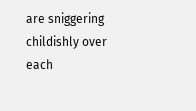are sniggering childishly over each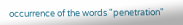occurrence of the words "penetration"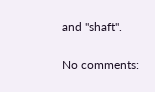and "shaft".

No comments: